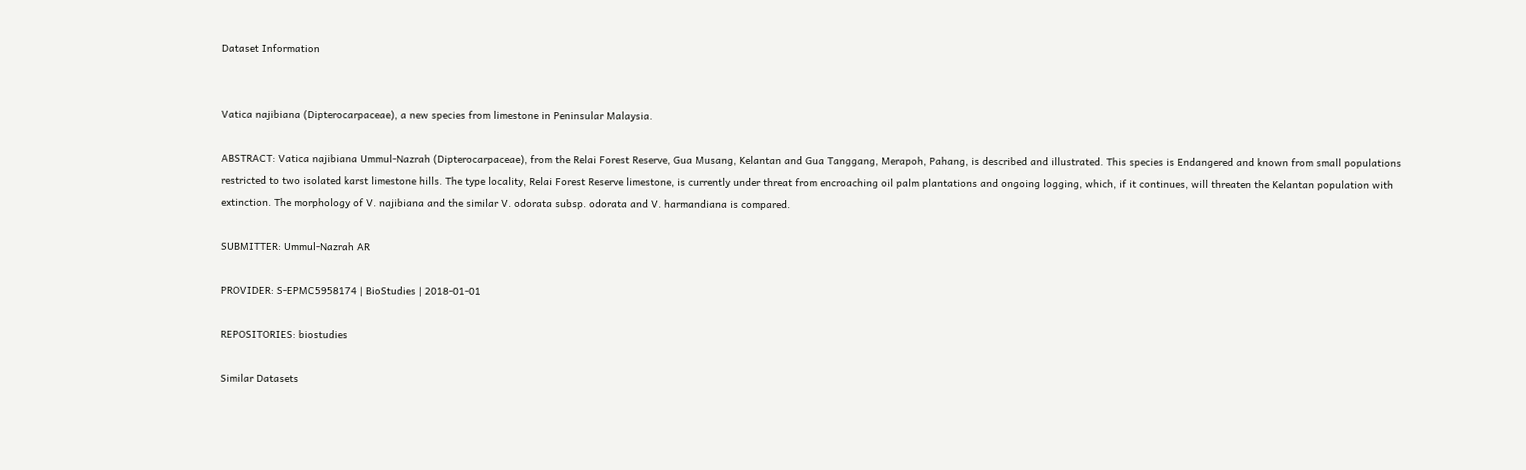Dataset Information


Vatica najibiana (Dipterocarpaceae), a new species from limestone in Peninsular Malaysia.

ABSTRACT: Vatica najibiana Ummul-Nazrah (Dipterocarpaceae), from the Relai Forest Reserve, Gua Musang, Kelantan and Gua Tanggang, Merapoh, Pahang, is described and illustrated. This species is Endangered and known from small populations restricted to two isolated karst limestone hills. The type locality, Relai Forest Reserve limestone, is currently under threat from encroaching oil palm plantations and ongoing logging, which, if it continues, will threaten the Kelantan population with extinction. The morphology of V. najibiana and the similar V. odorata subsp. odorata and V. harmandiana is compared.

SUBMITTER: Ummul-Nazrah AR

PROVIDER: S-EPMC5958174 | BioStudies | 2018-01-01

REPOSITORIES: biostudies

Similar Datasets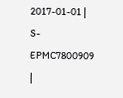2017-01-01 | S-EPMC7800909 |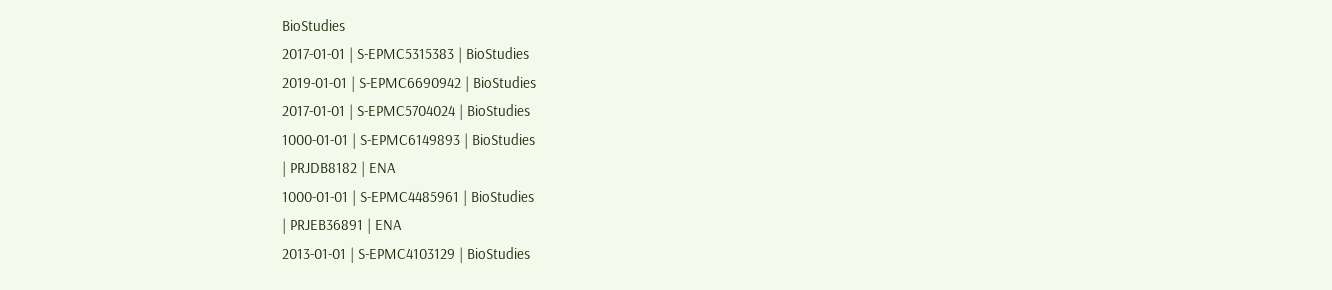BioStudies
2017-01-01 | S-EPMC5315383 | BioStudies
2019-01-01 | S-EPMC6690942 | BioStudies
2017-01-01 | S-EPMC5704024 | BioStudies
1000-01-01 | S-EPMC6149893 | BioStudies
| PRJDB8182 | ENA
1000-01-01 | S-EPMC4485961 | BioStudies
| PRJEB36891 | ENA
2013-01-01 | S-EPMC4103129 | BioStudies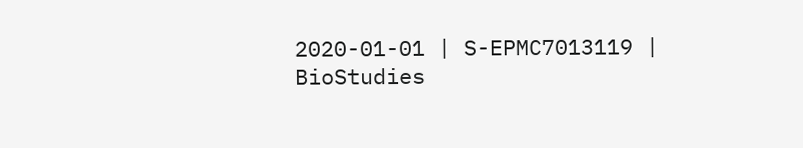2020-01-01 | S-EPMC7013119 | BioStudies